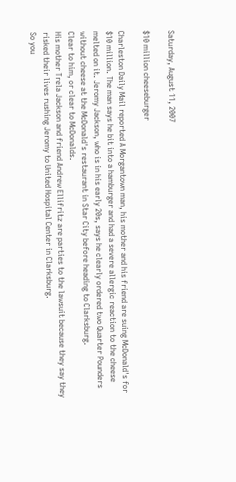Saturday, August 11, 2007

$10 million cheeseburger

Charleston Daily Mail reported A Morgantown man, his mother and his friend are suing McDonald's for $10 million. The man says he bit into a hamburger and had a severe allergic reaction to the cheese melted on it. Jeromy Jackson, who is in his early 20s, says he clearly ordered two Quarter Pounders without cheese at the McDonald's restaurant in Star City before heading to Clarksburg.
Clear to him, or clear to McDonalds.
His mother Trela Jackson and friend Andrew Ellifritz are parties to the lawsuit because they say they risked their lives rushing Jeromy to United Hospital Center in Clarksburg.
So you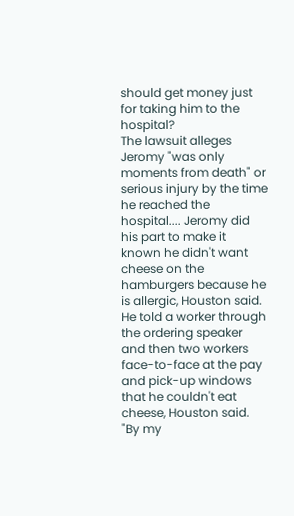should get money just for taking him to the hospital?
The lawsuit alleges Jeromy "was only moments from death" or serious injury by the time he reached the hospital.... Jeromy did his part to make it known he didn't want cheese on the hamburgers because he is allergic, Houston said. He told a worker through the ordering speaker and then two workers face-to-face at the pay and pick-up windows that he couldn't eat cheese, Houston said. "By my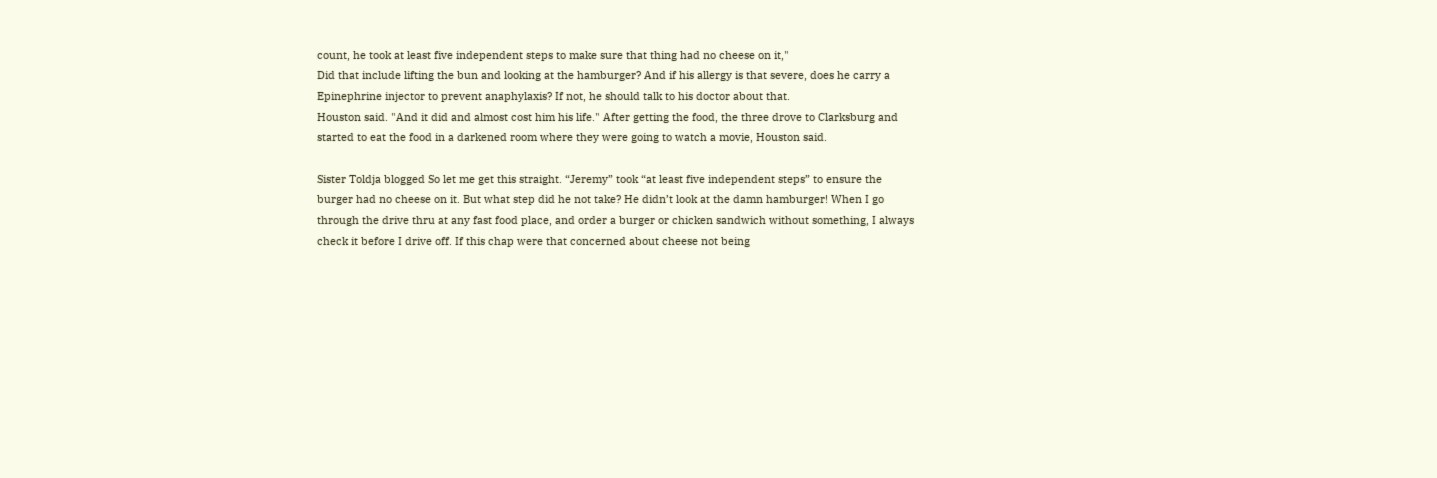count, he took at least five independent steps to make sure that thing had no cheese on it,"
Did that include lifting the bun and looking at the hamburger? And if his allergy is that severe, does he carry a Epinephrine injector to prevent anaphylaxis? If not, he should talk to his doctor about that.
Houston said. "And it did and almost cost him his life." After getting the food, the three drove to Clarksburg and started to eat the food in a darkened room where they were going to watch a movie, Houston said.

Sister Toldja blogged So let me get this straight. “Jeremy” took “at least five independent steps” to ensure the burger had no cheese on it. But what step did he not take? He didn’t look at the damn hamburger! When I go through the drive thru at any fast food place, and order a burger or chicken sandwich without something, I always check it before I drive off. If this chap were that concerned about cheese not being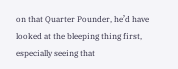on that Quarter Pounder, he’d have looked at the bleeping thing first, especially seeing that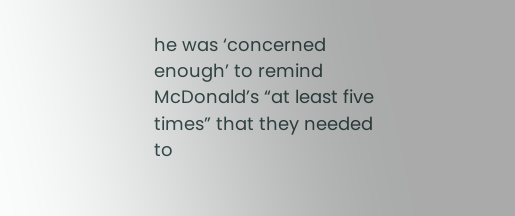he was ‘concerned enough’ to remind McDonald’s “at least five times” that they needed to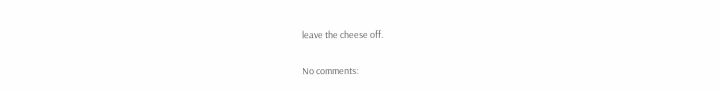leave the cheese off.

No comments: